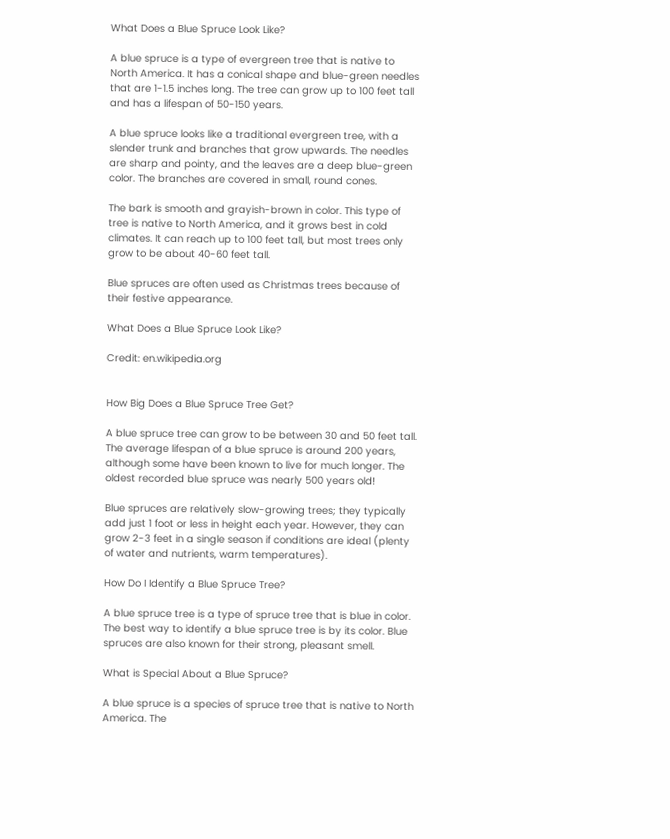What Does a Blue Spruce Look Like?

A blue spruce is a type of evergreen tree that is native to North America. It has a conical shape and blue-green needles that are 1-1.5 inches long. The tree can grow up to 100 feet tall and has a lifespan of 50-150 years.

A blue spruce looks like a traditional evergreen tree, with a slender trunk and branches that grow upwards. The needles are sharp and pointy, and the leaves are a deep blue-green color. The branches are covered in small, round cones.

The bark is smooth and grayish-brown in color. This type of tree is native to North America, and it grows best in cold climates. It can reach up to 100 feet tall, but most trees only grow to be about 40-60 feet tall.

Blue spruces are often used as Christmas trees because of their festive appearance.

What Does a Blue Spruce Look Like?

Credit: en.wikipedia.org


How Big Does a Blue Spruce Tree Get?

A blue spruce tree can grow to be between 30 and 50 feet tall. The average lifespan of a blue spruce is around 200 years, although some have been known to live for much longer. The oldest recorded blue spruce was nearly 500 years old!

Blue spruces are relatively slow-growing trees; they typically add just 1 foot or less in height each year. However, they can grow 2-3 feet in a single season if conditions are ideal (plenty of water and nutrients, warm temperatures).

How Do I Identify a Blue Spruce Tree?

A blue spruce tree is a type of spruce tree that is blue in color. The best way to identify a blue spruce tree is by its color. Blue spruces are also known for their strong, pleasant smell.

What is Special About a Blue Spruce?

A blue spruce is a species of spruce tree that is native to North America. The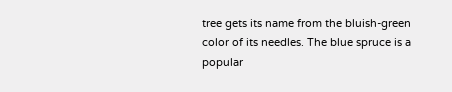tree gets its name from the bluish-green color of its needles. The blue spruce is a popular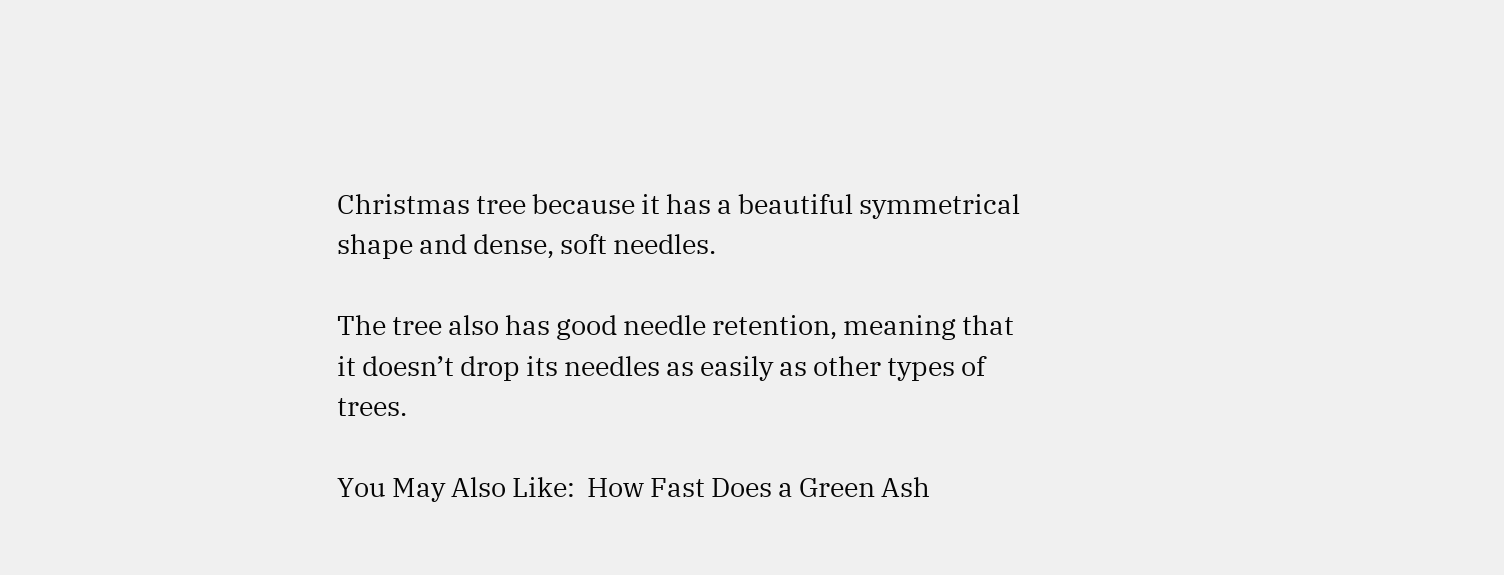Christmas tree because it has a beautiful symmetrical shape and dense, soft needles.

The tree also has good needle retention, meaning that it doesn’t drop its needles as easily as other types of trees.

You May Also Like:  How Fast Does a Green Ash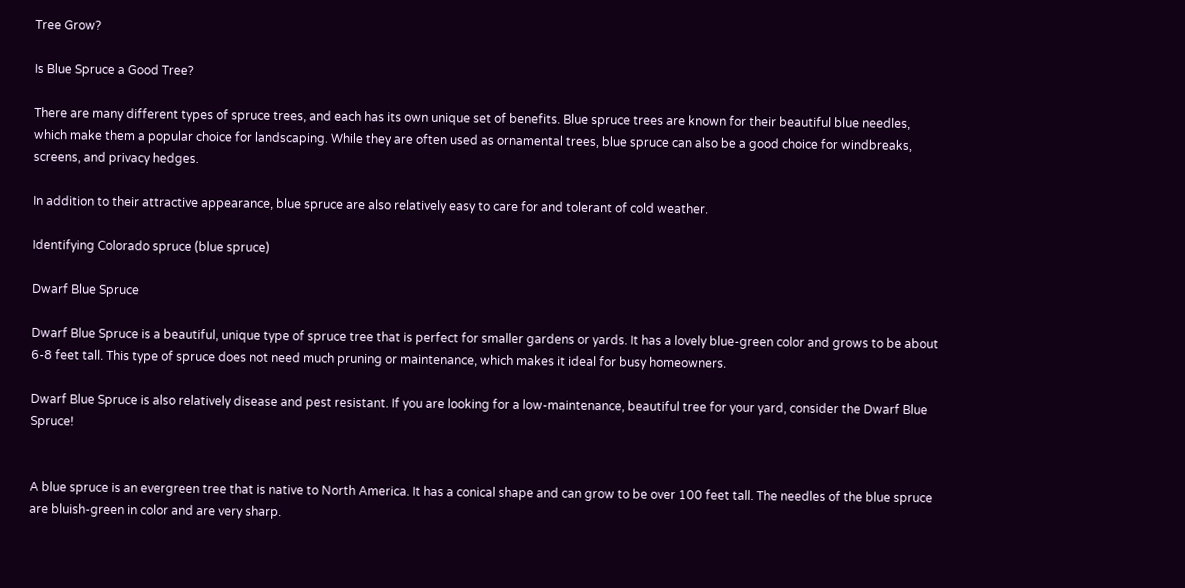Tree Grow?

Is Blue Spruce a Good Tree?

There are many different types of spruce trees, and each has its own unique set of benefits. Blue spruce trees are known for their beautiful blue needles, which make them a popular choice for landscaping. While they are often used as ornamental trees, blue spruce can also be a good choice for windbreaks, screens, and privacy hedges.

In addition to their attractive appearance, blue spruce are also relatively easy to care for and tolerant of cold weather.

Identifying Colorado spruce (blue spruce)

Dwarf Blue Spruce

Dwarf Blue Spruce is a beautiful, unique type of spruce tree that is perfect for smaller gardens or yards. It has a lovely blue-green color and grows to be about 6-8 feet tall. This type of spruce does not need much pruning or maintenance, which makes it ideal for busy homeowners.

Dwarf Blue Spruce is also relatively disease and pest resistant. If you are looking for a low-maintenance, beautiful tree for your yard, consider the Dwarf Blue Spruce!


A blue spruce is an evergreen tree that is native to North America. It has a conical shape and can grow to be over 100 feet tall. The needles of the blue spruce are bluish-green in color and are very sharp.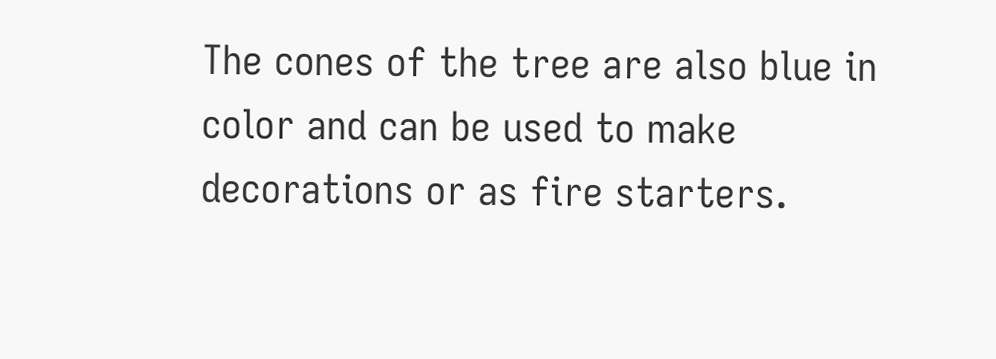The cones of the tree are also blue in color and can be used to make decorations or as fire starters.